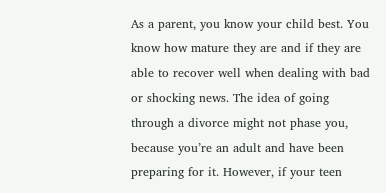As a parent, you know your child best. You know how mature they are and if they are able to recover well when dealing with bad or shocking news. The idea of going through a divorce might not phase you, because you’re an adult and have been preparing for it. However, if your teen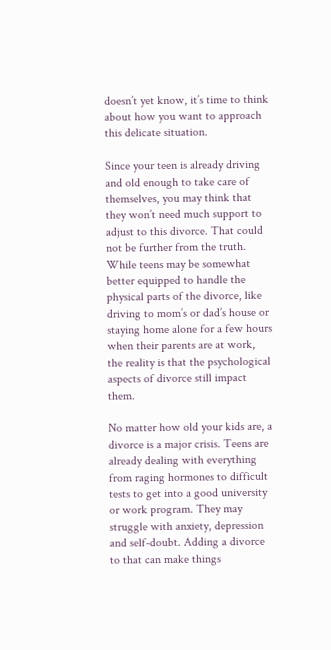doesn’t yet know, it’s time to think about how you want to approach this delicate situation.

Since your teen is already driving and old enough to take care of themselves, you may think that they won’t need much support to adjust to this divorce. That could not be further from the truth. While teens may be somewhat better equipped to handle the physical parts of the divorce, like driving to mom’s or dad’s house or staying home alone for a few hours when their parents are at work, the reality is that the psychological aspects of divorce still impact them.

No matter how old your kids are, a divorce is a major crisis. Teens are already dealing with everything from raging hormones to difficult tests to get into a good university or work program. They may struggle with anxiety, depression and self-doubt. Adding a divorce to that can make things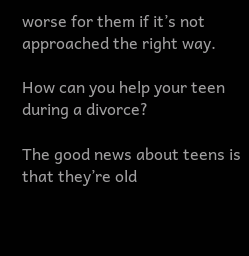worse for them if it’s not approached the right way.

How can you help your teen during a divorce?

The good news about teens is that they’re old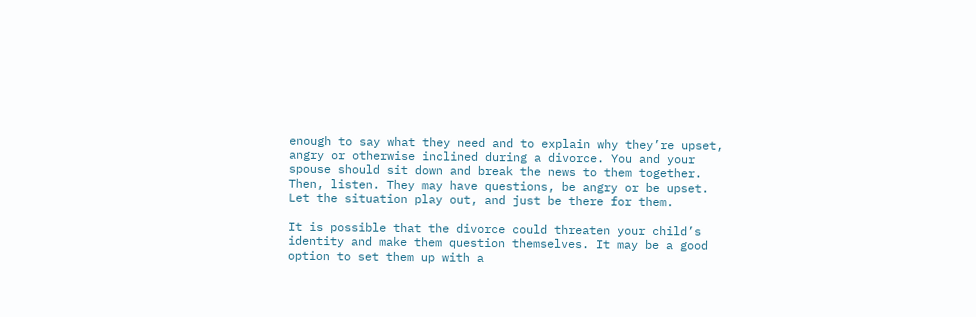enough to say what they need and to explain why they’re upset, angry or otherwise inclined during a divorce. You and your spouse should sit down and break the news to them together. Then, listen. They may have questions, be angry or be upset. Let the situation play out, and just be there for them.

It is possible that the divorce could threaten your child’s identity and make them question themselves. It may be a good option to set them up with a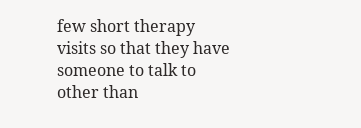few short therapy visits so that they have someone to talk to other than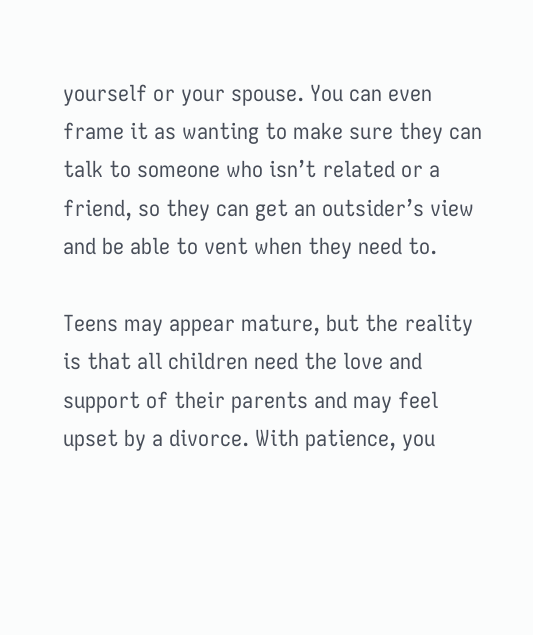yourself or your spouse. You can even frame it as wanting to make sure they can talk to someone who isn’t related or a friend, so they can get an outsider’s view and be able to vent when they need to.

Teens may appear mature, but the reality is that all children need the love and support of their parents and may feel upset by a divorce. With patience, you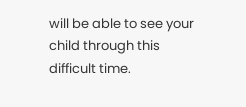will be able to see your child through this difficult time.